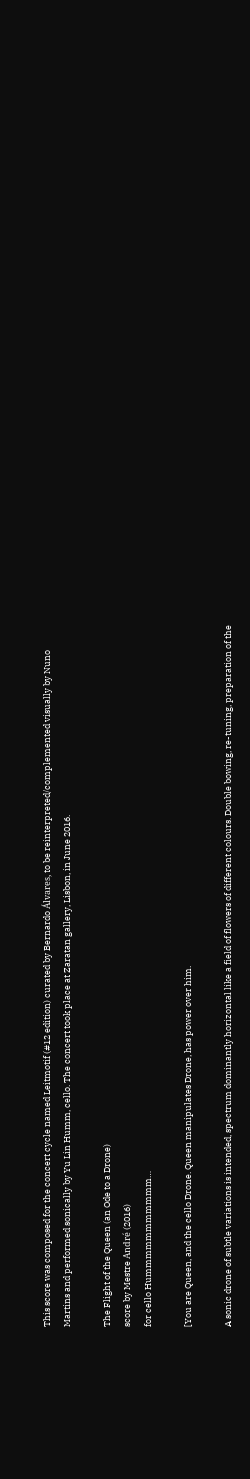This score was composed for the concert cycle named Leitmotif (#12 edition) curated by Bernardo Álvares, to be reinterpreted/complemented visually by Nuno Martins and performed sonically by Yu Lin Humm, cello. The concert took place at Zaratan gallery, Lisbon, in June 2016.

The Flight of the Queen (an Ode to a Drone)
score by Mestre André (2016)
for cello Hummmmmmmmmmm…

[You are Queen, and the cello Drone. Queen manipulates Drone, has power over him.

A sonic drone of subtle variations is intended, spectrum dominantly horizontal like a field of flowers of different colours. Double bowing, re-tuning, preparation of the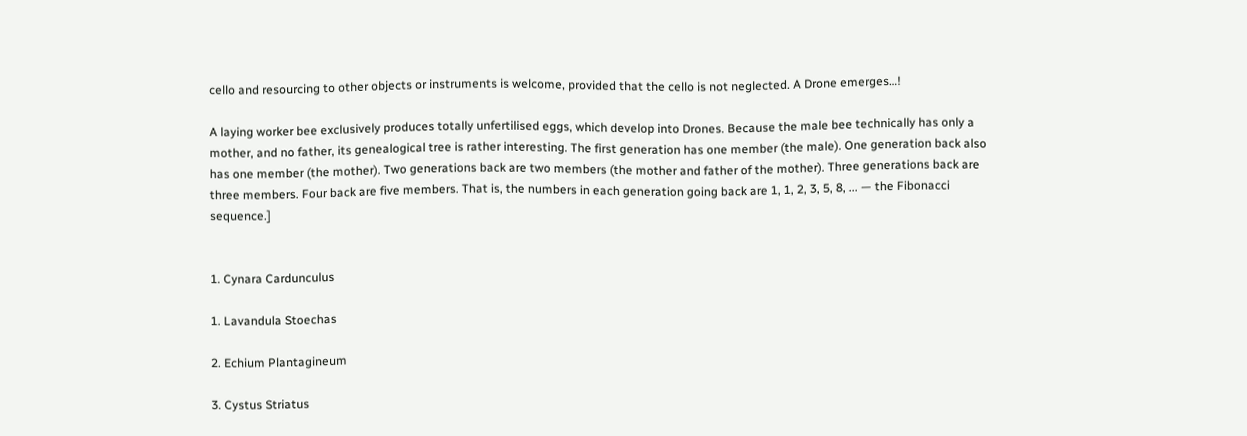cello and resourcing to other objects or instruments is welcome, provided that the cello is not neglected. A Drone emerges…!

A laying worker bee exclusively produces totally unfertilised eggs, which develop into Drones. Because the male bee technically has only a mother, and no father, its genealogical tree is rather interesting. The first generation has one member (the male). One generation back also has one member (the mother). Two generations back are two members (the mother and father of the mother). Three generations back are three members. Four back are five members. That is, the numbers in each generation going back are 1, 1, 2, 3, 5, 8, ... — the Fibonacci sequence.]


1. Cynara Cardunculus

1. Lavandula Stoechas

2. Echium Plantagineum

3. Cystus Striatus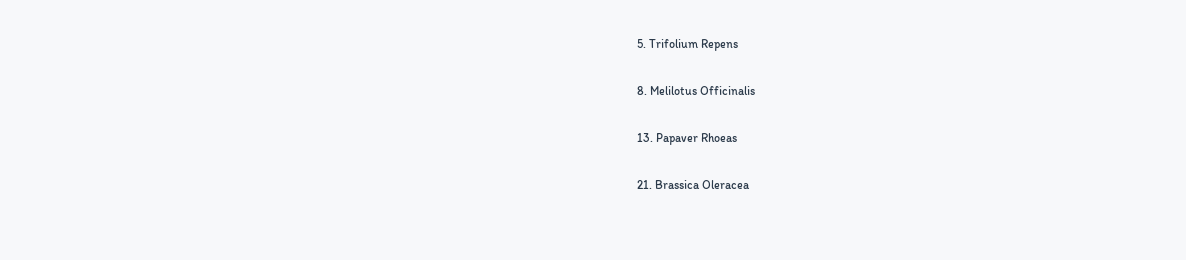5. Trifolium Repens

8. Melilotus Officinalis

13. Papaver Rhoeas

21. Brassica Oleracea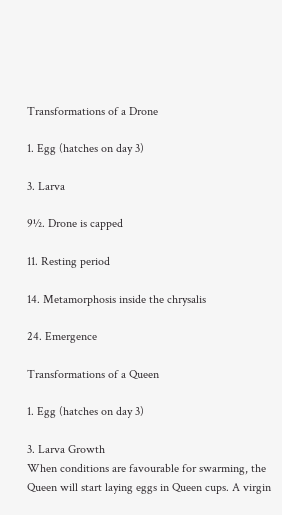Transformations of a Drone

1. Egg (hatches on day 3)

3. Larva

9½. Drone is capped

11. Resting period

14. Metamorphosis inside the chrysalis

24. Emergence

Transformations of a Queen

1. Egg (hatches on day 3)

3. Larva Growth
When conditions are favourable for swarming, the Queen will start laying eggs in Queen cups. A virgin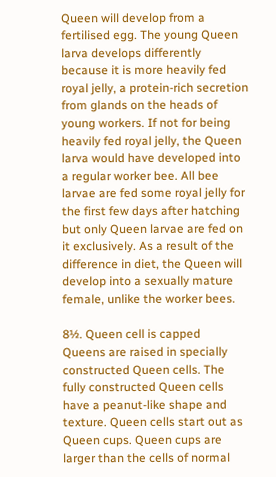Queen will develop from a fertilised egg. The young Queen larva develops differently because it is more heavily fed royal jelly, a protein-rich secretion from glands on the heads of young workers. If not for being heavily fed royal jelly, the Queen larva would have developed into a regular worker bee. All bee larvae are fed some royal jelly for the first few days after hatching but only Queen larvae are fed on it exclusively. As a result of the difference in diet, the Queen will develop into a sexually mature female, unlike the worker bees.

8½. Queen cell is capped
Queens are raised in specially constructed Queen cells. The fully constructed Queen cells have a peanut-like shape and texture. Queen cells start out as Queen cups. Queen cups are larger than the cells of normal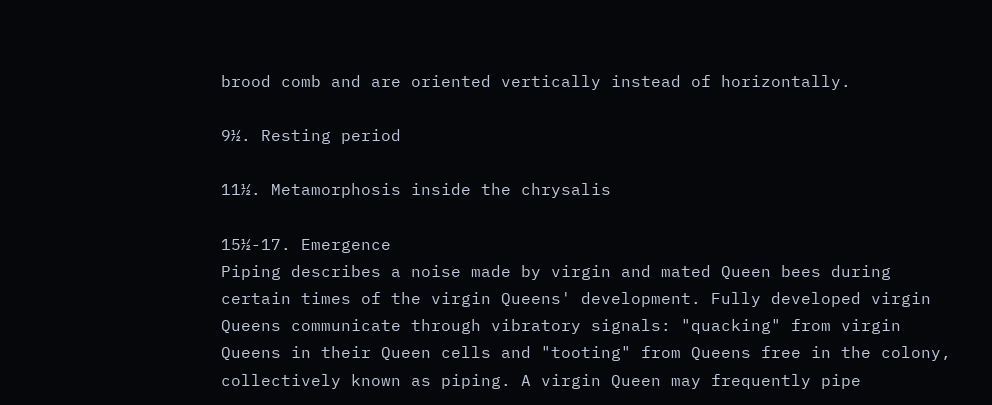brood comb and are oriented vertically instead of horizontally.

9½. Resting period

11½. Metamorphosis inside the chrysalis

15½-17. Emergence
Piping describes a noise made by virgin and mated Queen bees during certain times of the virgin Queens' development. Fully developed virgin Queens communicate through vibratory signals: "quacking" from virgin Queens in their Queen cells and "tooting" from Queens free in the colony, collectively known as piping. A virgin Queen may frequently pipe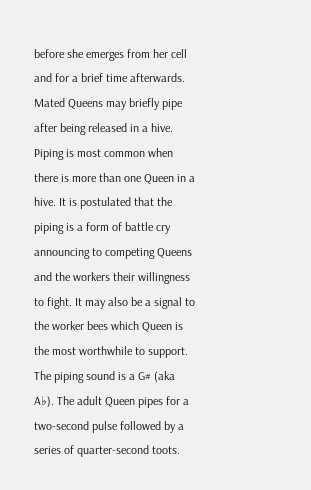before she emerges from her cell and for a brief time afterwards. Mated Queens may briefly pipe after being released in a hive.
Piping is most common when there is more than one Queen in a hive. It is postulated that the piping is a form of battle cry announcing to competing Queens and the workers their willingness to fight. It may also be a signal to the worker bees which Queen is the most worthwhile to support.
The piping sound is a G# (aka A♭). The adult Queen pipes for a two-second pulse followed by a series of quarter-second toots.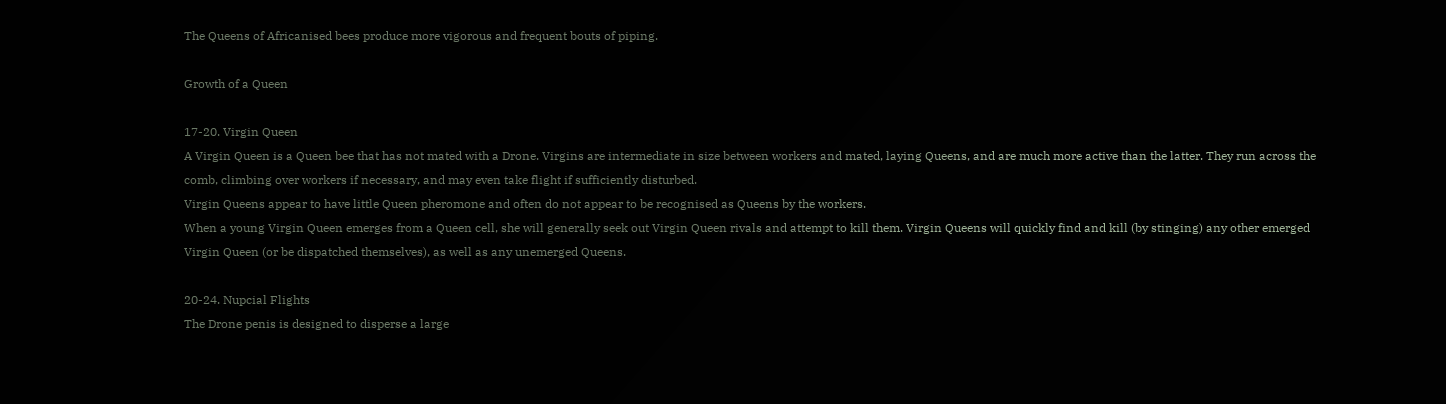The Queens of Africanised bees produce more vigorous and frequent bouts of piping.

Growth of a Queen

17-20. Virgin Queen
A Virgin Queen is a Queen bee that has not mated with a Drone. Virgins are intermediate in size between workers and mated, laying Queens, and are much more active than the latter. They run across the comb, climbing over workers if necessary, and may even take flight if sufficiently disturbed.
Virgin Queens appear to have little Queen pheromone and often do not appear to be recognised as Queens by the workers.
When a young Virgin Queen emerges from a Queen cell, she will generally seek out Virgin Queen rivals and attempt to kill them. Virgin Queens will quickly find and kill (by stinging) any other emerged Virgin Queen (or be dispatched themselves), as well as any unemerged Queens.

20-24. Nupcial Flights
The Drone penis is designed to disperse a large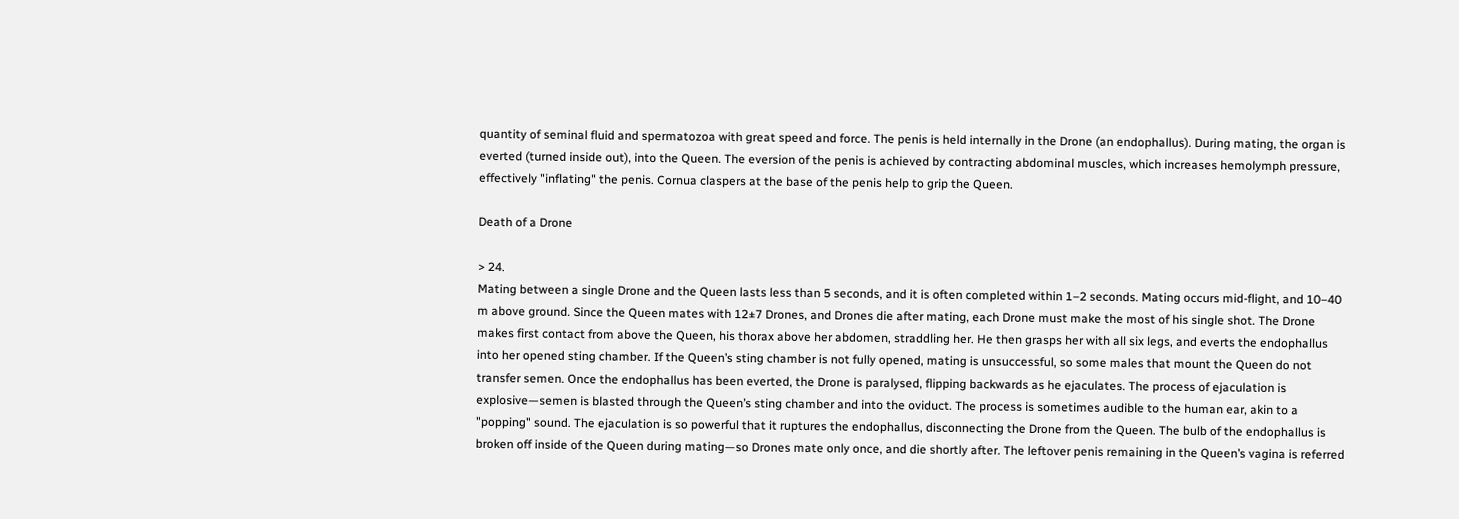quantity of seminal fluid and spermatozoa with great speed and force. The penis is held internally in the Drone (an endophallus). During mating, the organ is everted (turned inside out), into the Queen. The eversion of the penis is achieved by contracting abdominal muscles, which increases hemolymph pressure, effectively "inflating" the penis. Cornua claspers at the base of the penis help to grip the Queen.

Death of a Drone

> 24.
Mating between a single Drone and the Queen lasts less than 5 seconds, and it is often completed within 1–2 seconds. Mating occurs mid-flight, and 10–40 m above ground. Since the Queen mates with 12±7 Drones, and Drones die after mating, each Drone must make the most of his single shot. The Drone makes first contact from above the Queen, his thorax above her abdomen, straddling her. He then grasps her with all six legs, and everts the endophallus into her opened sting chamber. If the Queen’s sting chamber is not fully opened, mating is unsuccessful, so some males that mount the Queen do not transfer semen. Once the endophallus has been everted, the Drone is paralysed, flipping backwards as he ejaculates. The process of ejaculation is explosive—semen is blasted through the Queen’s sting chamber and into the oviduct. The process is sometimes audible to the human ear, akin to a "popping" sound. The ejaculation is so powerful that it ruptures the endophallus, disconnecting the Drone from the Queen. The bulb of the endophallus is broken off inside of the Queen during mating—so Drones mate only once, and die shortly after. The leftover penis remaining in the Queen’s vagina is referred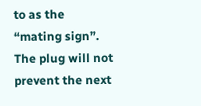to as the “mating sign”. The plug will not prevent the next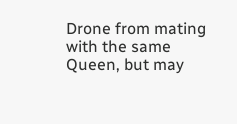Drone from mating with the same Queen, but may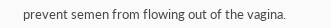prevent semen from flowing out of the vagina.